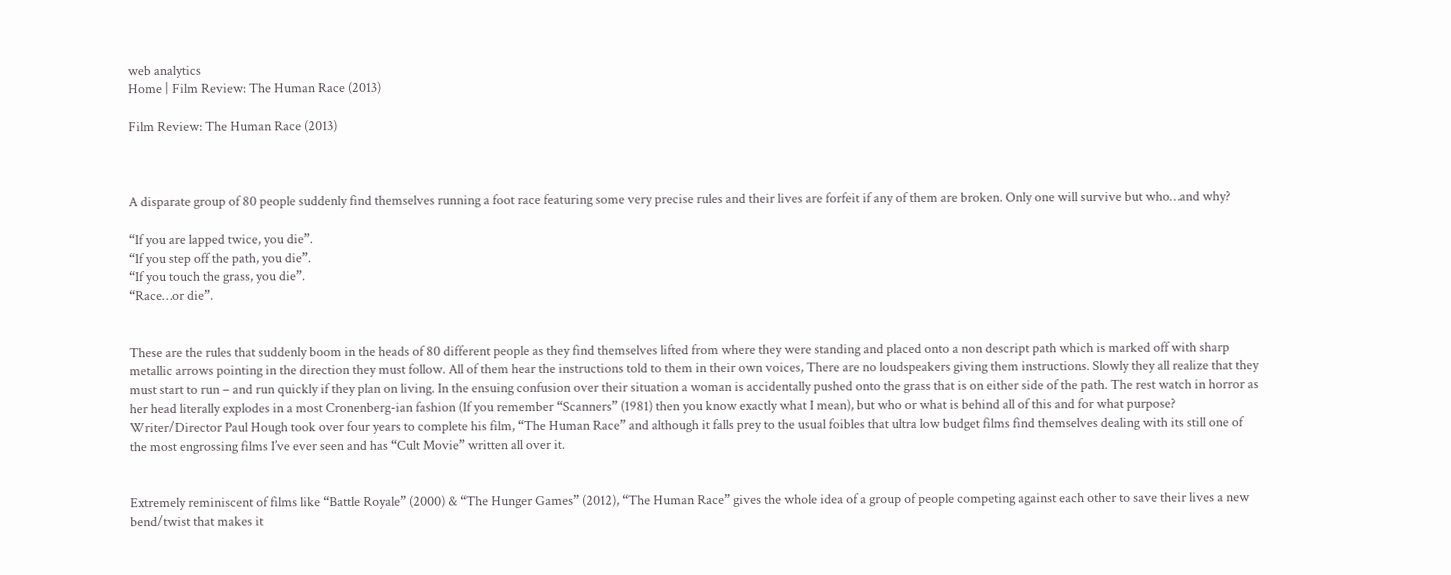web analytics
Home | Film Review: The Human Race (2013)

Film Review: The Human Race (2013)



A disparate group of 80 people suddenly find themselves running a foot race featuring some very precise rules and their lives are forfeit if any of them are broken. Only one will survive but who…and why?

“If you are lapped twice, you die”.
“If you step off the path, you die”.
“If you touch the grass, you die”.
“Race…or die”.


These are the rules that suddenly boom in the heads of 80 different people as they find themselves lifted from where they were standing and placed onto a non descript path which is marked off with sharp metallic arrows pointing in the direction they must follow. All of them hear the instructions told to them in their own voices, There are no loudspeakers giving them instructions. Slowly they all realize that they must start to run – and run quickly if they plan on living. In the ensuing confusion over their situation a woman is accidentally pushed onto the grass that is on either side of the path. The rest watch in horror as her head literally explodes in a most Cronenberg-ian fashion (If you remember “Scanners” (1981) then you know exactly what I mean), but who or what is behind all of this and for what purpose? Writer/Director Paul Hough took over four years to complete his film, “The Human Race” and although it falls prey to the usual foibles that ultra low budget films find themselves dealing with its still one of the most engrossing films I’ve ever seen and has “Cult Movie” written all over it.


Extremely reminiscent of films like “Battle Royale” (2000) & “The Hunger Games” (2012), “The Human Race” gives the whole idea of a group of people competing against each other to save their lives a new bend/twist that makes it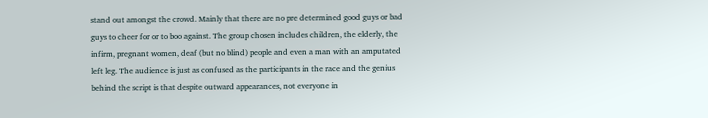stand out amongst the crowd. Mainly that there are no pre determined good guys or bad guys to cheer for or to boo against. The group chosen includes children, the elderly, the infirm, pregnant women, deaf (but no blind) people and even a man with an amputated left leg. The audience is just as confused as the participants in the race and the genius behind the script is that despite outward appearances, not everyone in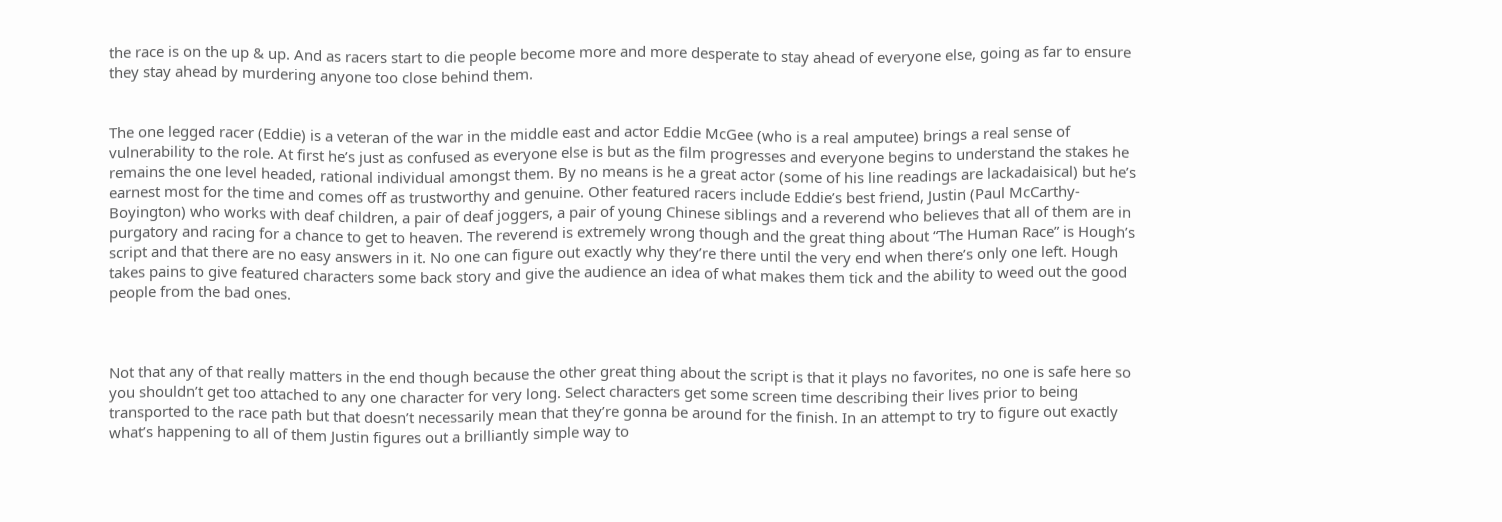the race is on the up & up. And as racers start to die people become more and more desperate to stay ahead of everyone else, going as far to ensure they stay ahead by murdering anyone too close behind them.


The one legged racer (Eddie) is a veteran of the war in the middle east and actor Eddie McGee (who is a real amputee) brings a real sense of vulnerability to the role. At first he’s just as confused as everyone else is but as the film progresses and everyone begins to understand the stakes he remains the one level headed, rational individual amongst them. By no means is he a great actor (some of his line readings are lackadaisical) but he’s earnest most for the time and comes off as trustworthy and genuine. Other featured racers include Eddie’s best friend, Justin (Paul McCarthy-Boyington) who works with deaf children, a pair of deaf joggers, a pair of young Chinese siblings and a reverend who believes that all of them are in purgatory and racing for a chance to get to heaven. The reverend is extremely wrong though and the great thing about “The Human Race” is Hough’s script and that there are no easy answers in it. No one can figure out exactly why they’re there until the very end when there’s only one left. Hough takes pains to give featured characters some back story and give the audience an idea of what makes them tick and the ability to weed out the good people from the bad ones.



Not that any of that really matters in the end though because the other great thing about the script is that it plays no favorites, no one is safe here so you shouldn’t get too attached to any one character for very long. Select characters get some screen time describing their lives prior to being transported to the race path but that doesn’t necessarily mean that they’re gonna be around for the finish. In an attempt to try to figure out exactly what’s happening to all of them Justin figures out a brilliantly simple way to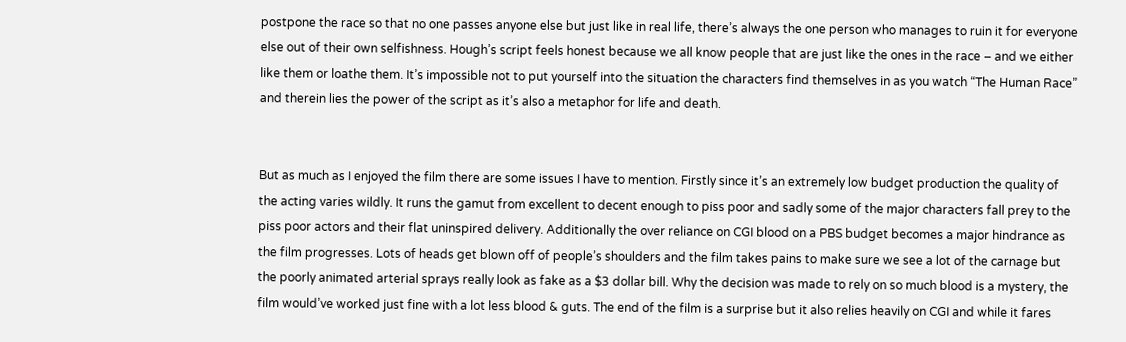postpone the race so that no one passes anyone else but just like in real life, there’s always the one person who manages to ruin it for everyone else out of their own selfishness. Hough’s script feels honest because we all know people that are just like the ones in the race – and we either like them or loathe them. It’s impossible not to put yourself into the situation the characters find themselves in as you watch “The Human Race” and therein lies the power of the script as it’s also a metaphor for life and death.


But as much as I enjoyed the film there are some issues I have to mention. Firstly since it’s an extremely low budget production the quality of the acting varies wildly. It runs the gamut from excellent to decent enough to piss poor and sadly some of the major characters fall prey to the piss poor actors and their flat uninspired delivery. Additionally the over reliance on CGI blood on a PBS budget becomes a major hindrance as the film progresses. Lots of heads get blown off of people’s shoulders and the film takes pains to make sure we see a lot of the carnage but the poorly animated arterial sprays really look as fake as a $3 dollar bill. Why the decision was made to rely on so much blood is a mystery, the film would’ve worked just fine with a lot less blood & guts. The end of the film is a surprise but it also relies heavily on CGI and while it fares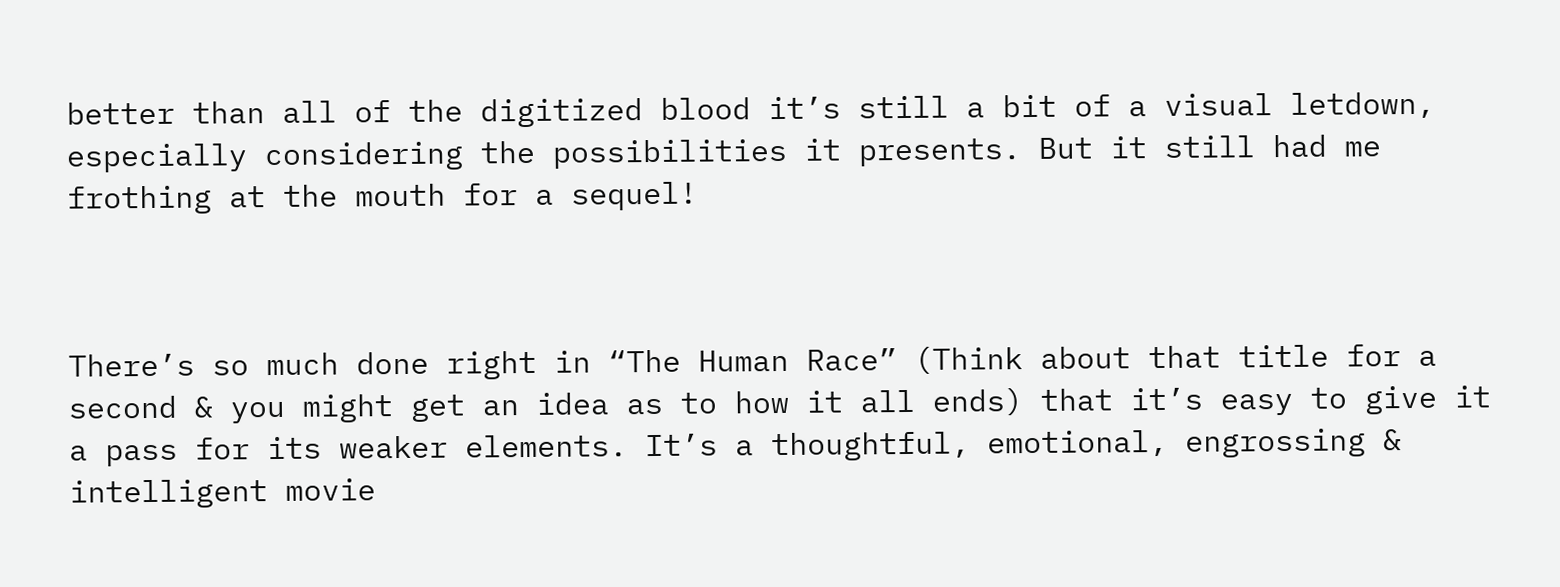better than all of the digitized blood it’s still a bit of a visual letdown, especially considering the possibilities it presents. But it still had me frothing at the mouth for a sequel!



There’s so much done right in “The Human Race” (Think about that title for a second & you might get an idea as to how it all ends) that it’s easy to give it a pass for its weaker elements. It’s a thoughtful, emotional, engrossing & intelligent movie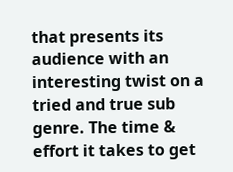that presents its audience with an interesting twist on a tried and true sub genre. The time & effort it takes to get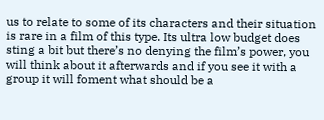us to relate to some of its characters and their situation is rare in a film of this type. Its ultra low budget does sting a bit but there’s no denying the film’s power, you will think about it afterwards and if you see it with a group it will foment what should be a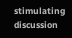stimulating discussion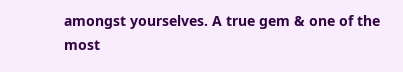amongst yourselves. A true gem & one of the most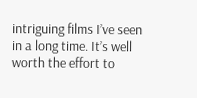intriguing films I’ve seen in a long time. It’s well worth the effort to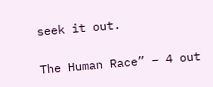seek it out.

The Human Race” – 4 out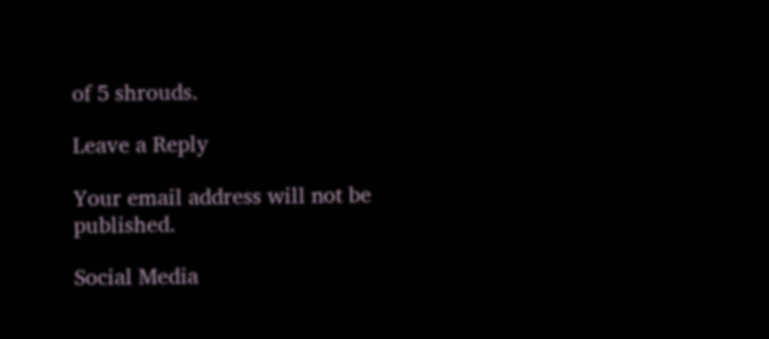of 5 shrouds.

Leave a Reply

Your email address will not be published.

Social Media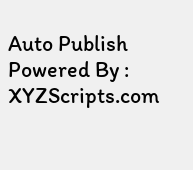Auto Publish Powered By : XYZScripts.com